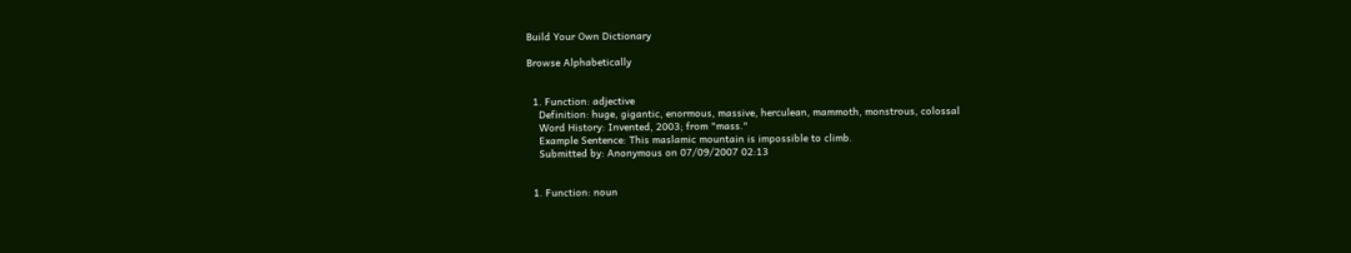Build Your Own Dictionary

Browse Alphabetically


  1. Function: adjective
    Definition: huge, gigantic, enormous, massive, herculean, mammoth, monstrous, colossal
    Word History: Invented, 2003; from "mass."
    Example Sentence: This maslamic mountain is impossible to climb.
    Submitted by: Anonymous on 07/09/2007 02:13


  1. Function: noun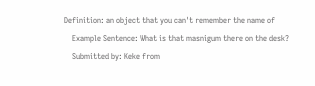Definition: an object that you can't remember the name of
    Example Sentence: What is that masnigum there on the desk?
    Submitted by: Keke from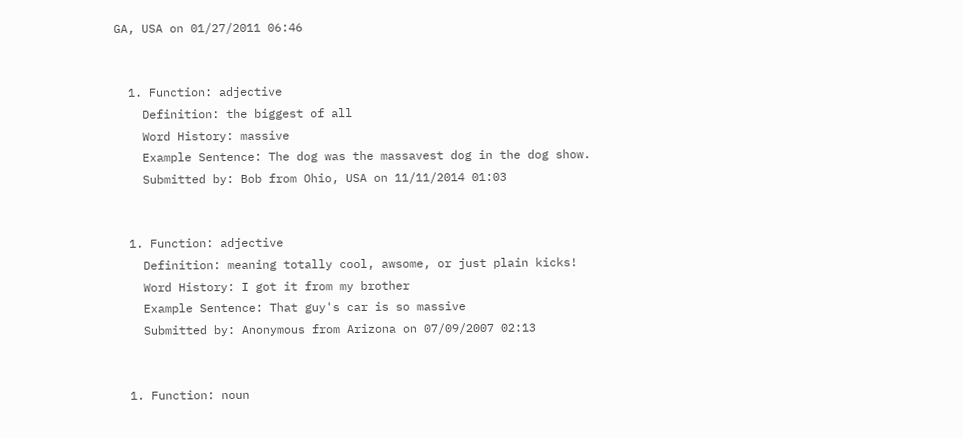GA, USA on 01/27/2011 06:46


  1. Function: adjective
    Definition: the biggest of all
    Word History: massive
    Example Sentence: The dog was the massavest dog in the dog show.
    Submitted by: Bob from Ohio, USA on 11/11/2014 01:03


  1. Function: adjective
    Definition: meaning totally cool, awsome, or just plain kicks!
    Word History: I got it from my brother
    Example Sentence: That guy's car is so massive
    Submitted by: Anonymous from Arizona on 07/09/2007 02:13


  1. Function: noun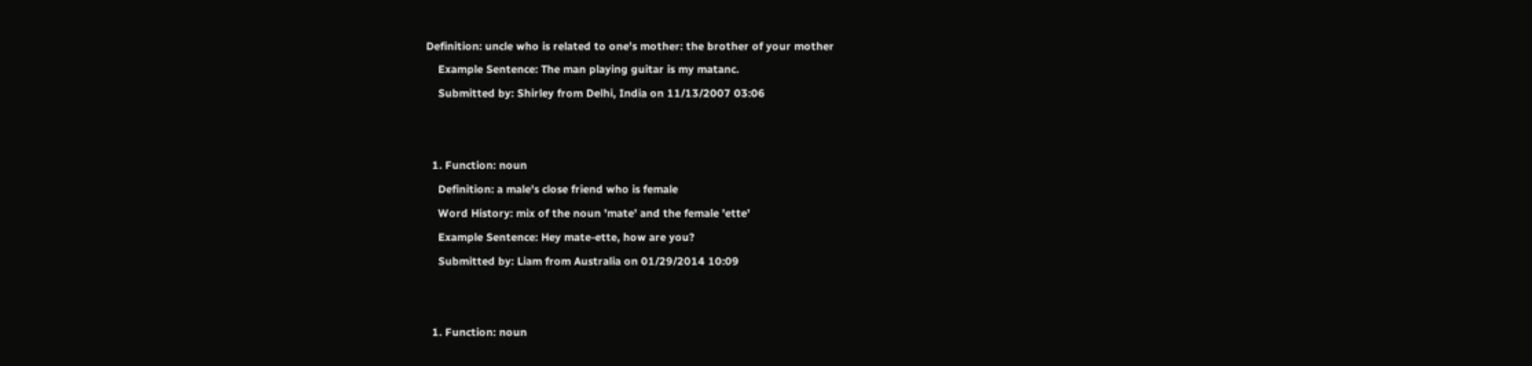Definition: uncle who is related to one's mother: the brother of your mother
    Example Sentence: The man playing guitar is my matanc.
    Submitted by: Shirley from Delhi, India on 11/13/2007 03:06


  1. Function: noun
    Definition: a male's close friend who is female
    Word History: mix of the noun 'mate' and the female 'ette'
    Example Sentence: Hey mate-ette, how are you?
    Submitted by: Liam from Australia on 01/29/2014 10:09


  1. Function: noun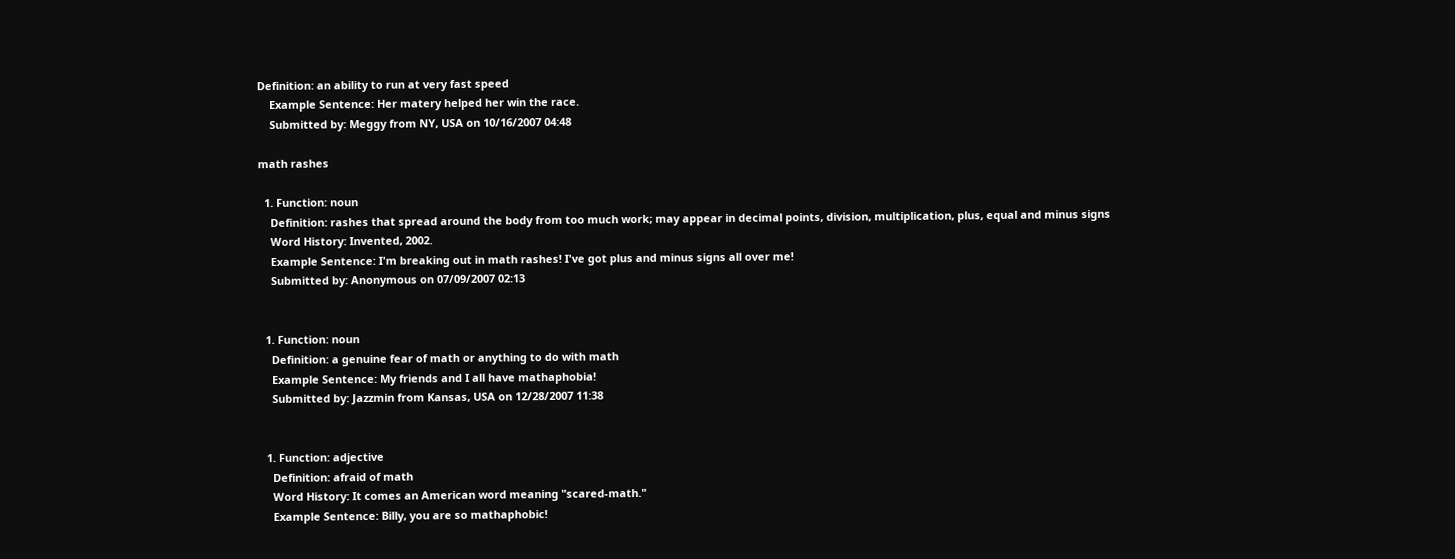Definition: an ability to run at very fast speed
    Example Sentence: Her matery helped her win the race.
    Submitted by: Meggy from NY, USA on 10/16/2007 04:48

math rashes

  1. Function: noun
    Definition: rashes that spread around the body from too much work; may appear in decimal points, division, multiplication, plus, equal and minus signs
    Word History: Invented, 2002.
    Example Sentence: I'm breaking out in math rashes! I've got plus and minus signs all over me!
    Submitted by: Anonymous on 07/09/2007 02:13


  1. Function: noun
    Definition: a genuine fear of math or anything to do with math
    Example Sentence: My friends and I all have mathaphobia!
    Submitted by: Jazzmin from Kansas, USA on 12/28/2007 11:38


  1. Function: adjective
    Definition: afraid of math
    Word History: It comes an American word meaning "scared-math."
    Example Sentence: Billy, you are so mathaphobic!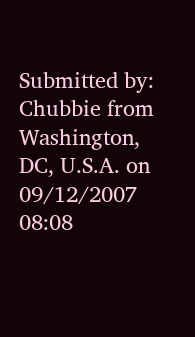Submitted by: Chubbie from Washington, DC, U.S.A. on 09/12/2007 08:08